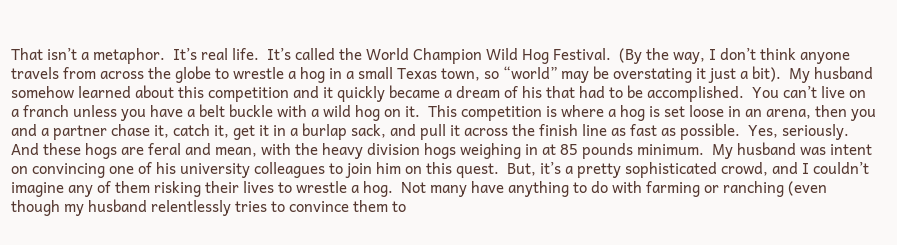That isn’t a metaphor.  It’s real life.  It’s called the World Champion Wild Hog Festival.  (By the way, I don’t think anyone travels from across the globe to wrestle a hog in a small Texas town, so “world” may be overstating it just a bit).  My husband somehow learned about this competition and it quickly became a dream of his that had to be accomplished.  You can’t live on a franch unless you have a belt buckle with a wild hog on it.  This competition is where a hog is set loose in an arena, then you and a partner chase it, catch it, get it in a burlap sack, and pull it across the finish line as fast as possible.  Yes, seriously.  And these hogs are feral and mean, with the heavy division hogs weighing in at 85 pounds minimum.  My husband was intent on convincing one of his university colleagues to join him on this quest.  But, it’s a pretty sophisticated crowd, and I couldn’t imagine any of them risking their lives to wrestle a hog.  Not many have anything to do with farming or ranching (even though my husband relentlessly tries to convince them to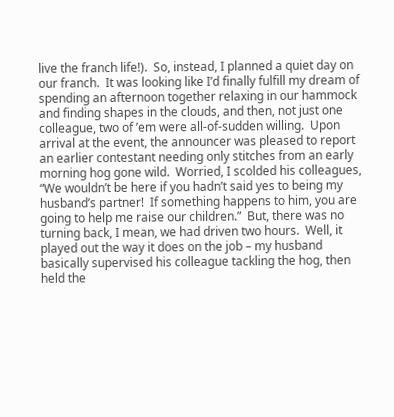live the franch life!).  So, instead, I planned a quiet day on our franch.  It was looking like I’d finally fulfill my dream of spending an afternoon together relaxing in our hammock and finding shapes in the clouds, and then, not just one colleague, two of ’em were all-of-sudden willing.  Upon arrival at the event, the announcer was pleased to report an earlier contestant needing only stitches from an early morning hog gone wild.  Worried, I scolded his colleagues, “We wouldn’t be here if you hadn’t said yes to being my husband’s partner!  If something happens to him, you are going to help me raise our children.”  But, there was no turning back, I mean, we had driven two hours.  Well, it played out the way it does on the job – my husband basically supervised his colleague tackling the hog, then held the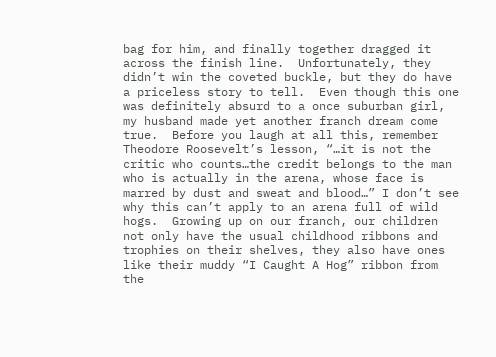bag for him, and finally together dragged it across the finish line.  Unfortunately, they didn’t win the coveted buckle, but they do have a priceless story to tell.  Even though this one was definitely absurd to a once suburban girl, my husband made yet another franch dream come true.  Before you laugh at all this, remember Theodore Roosevelt’s lesson, “…it is not the critic who counts…the credit belongs to the man who is actually in the arena, whose face is marred by dust and sweat and blood…” I don’t see why this can’t apply to an arena full of wild hogs.  Growing up on our franch, our children not only have the usual childhood ribbons and trophies on their shelves, they also have ones like their muddy “I Caught A Hog” ribbon from the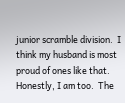junior scramble division.  I think my husband is most proud of ones like that.  Honestly, I am too.  The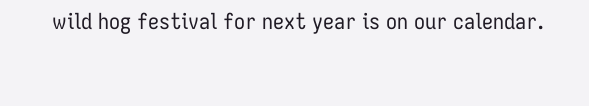wild hog festival for next year is on our calendar.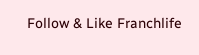Follow & Like Franchlife